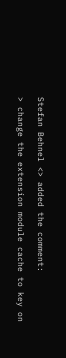Stefan Behnel <> added the comment:

> change the extension module cache to key on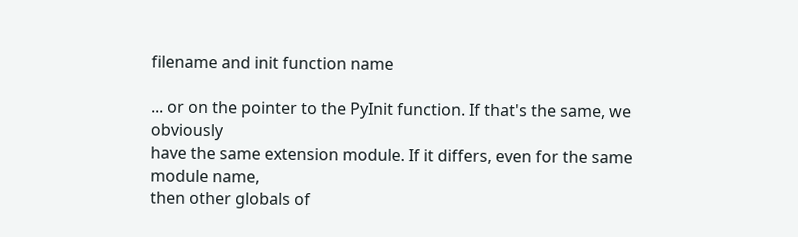filename and init function name

... or on the pointer to the PyInit function. If that's the same, we obviously
have the same extension module. If it differs, even for the same module name,
then other globals of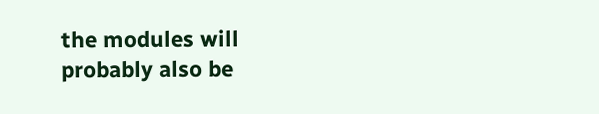the modules will probably also be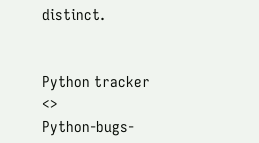distinct.


Python tracker <>
Python-bugs-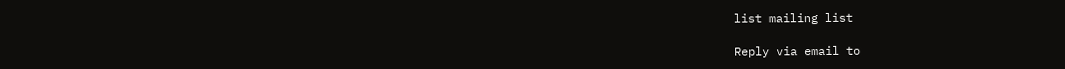list mailing list

Reply via email to